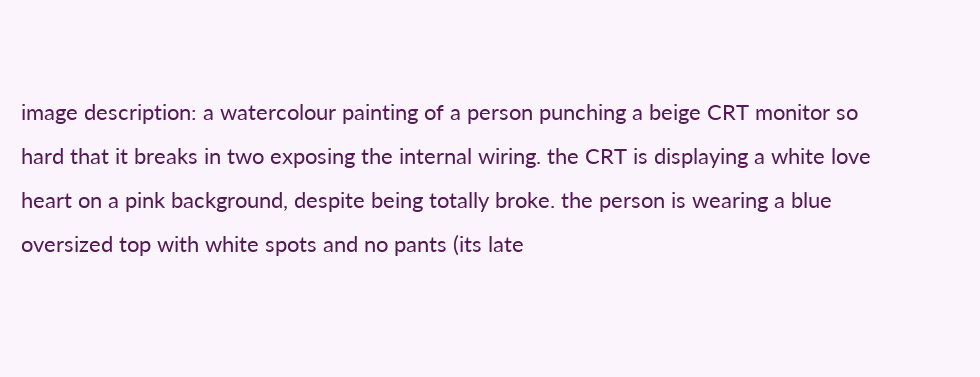image description: a watercolour painting of a person punching a beige CRT monitor so hard that it breaks in two exposing the internal wiring. the CRT is displaying a white love heart on a pink background, despite being totally broke. the person is wearing a blue oversized top with white spots and no pants (its late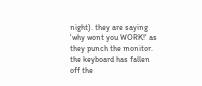night). they are saying 'why wont you WORK!' as they punch the monitor. the keyboard has fallen off the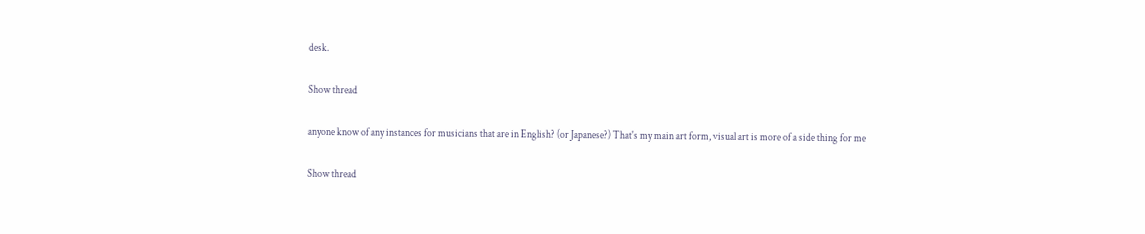desk.

Show thread

anyone know of any instances for musicians that are in English? (or Japanese?) That's my main art form, visual art is more of a side thing for me

Show thread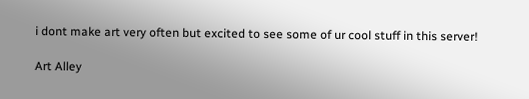i dont make art very often but excited to see some of ur cool stuff in this server!

Art Alley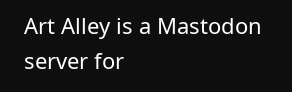Art Alley is a Mastodon server for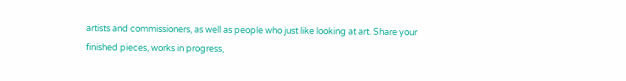artists and commissioners, as well as people who just like looking at art. Share your finished pieces, works in progress,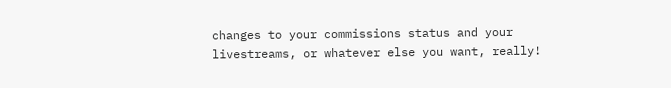changes to your commissions status and your livestreams, or whatever else you want, really!